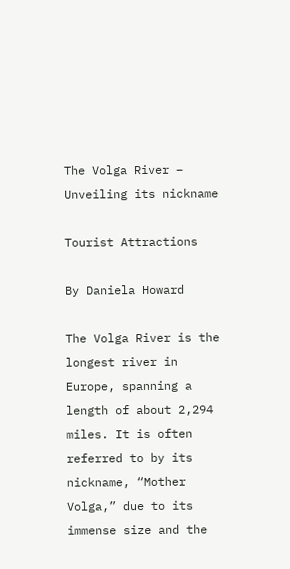The Volga River – Unveiling its nickname

Tourist Attractions

By Daniela Howard

The Volga River is the longest river in Europe, spanning a length of about 2,294 miles. It is often referred to by its nickname, “Mother Volga,” due to its immense size and the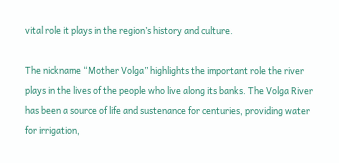vital role it plays in the region’s history and culture.

The nickname “Mother Volga” highlights the important role the river plays in the lives of the people who live along its banks. The Volga River has been a source of life and sustenance for centuries, providing water for irrigation,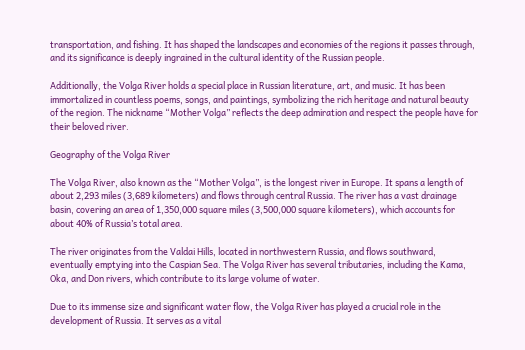transportation, and fishing. It has shaped the landscapes and economies of the regions it passes through, and its significance is deeply ingrained in the cultural identity of the Russian people.

Additionally, the Volga River holds a special place in Russian literature, art, and music. It has been immortalized in countless poems, songs, and paintings, symbolizing the rich heritage and natural beauty of the region. The nickname “Mother Volga” reflects the deep admiration and respect the people have for their beloved river.

Geography of the Volga River

The Volga River, also known as the “Mother Volga”, is the longest river in Europe. It spans a length of about 2,293 miles (3,689 kilometers) and flows through central Russia. The river has a vast drainage basin, covering an area of 1,350,000 square miles (3,500,000 square kilometers), which accounts for about 40% of Russia’s total area.

The river originates from the Valdai Hills, located in northwestern Russia, and flows southward, eventually emptying into the Caspian Sea. The Volga River has several tributaries, including the Kama, Oka, and Don rivers, which contribute to its large volume of water.

Due to its immense size and significant water flow, the Volga River has played a crucial role in the development of Russia. It serves as a vital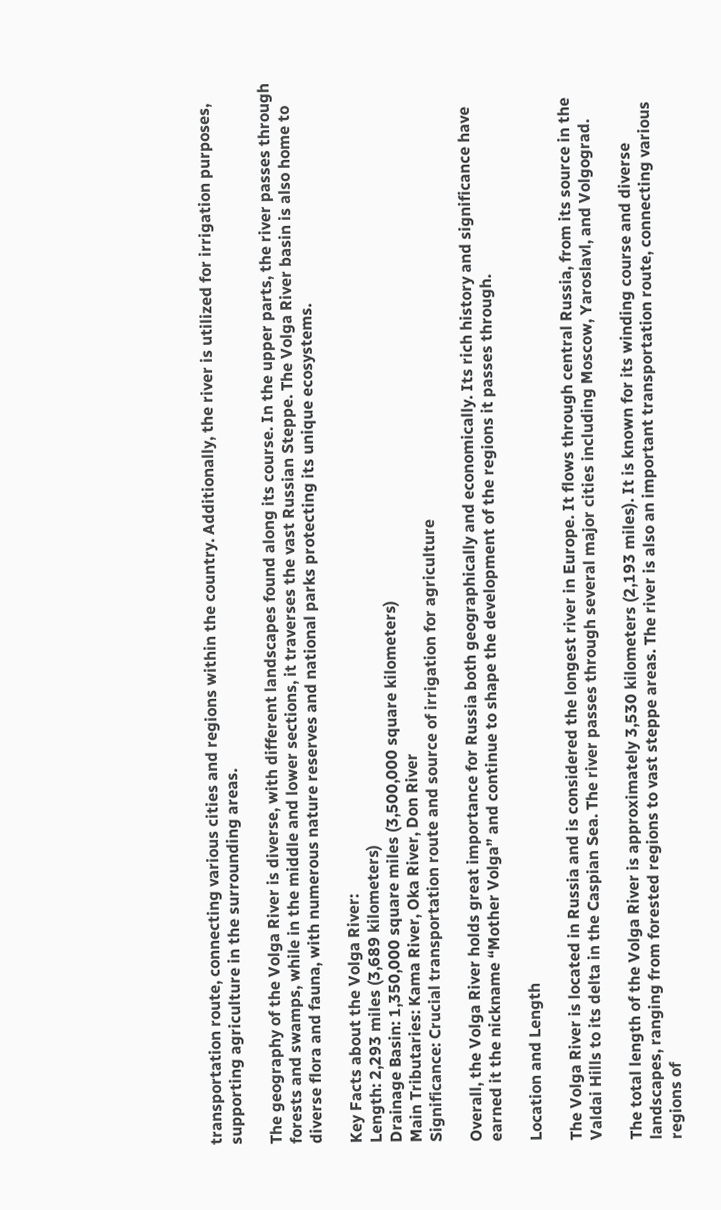transportation route, connecting various cities and regions within the country. Additionally, the river is utilized for irrigation purposes, supporting agriculture in the surrounding areas.

The geography of the Volga River is diverse, with different landscapes found along its course. In the upper parts, the river passes through forests and swamps, while in the middle and lower sections, it traverses the vast Russian Steppe. The Volga River basin is also home to diverse flora and fauna, with numerous nature reserves and national parks protecting its unique ecosystems.

Key Facts about the Volga River:
Length: 2,293 miles (3,689 kilometers)
Drainage Basin: 1,350,000 square miles (3,500,000 square kilometers)
Main Tributaries: Kama River, Oka River, Don River
Significance: Crucial transportation route and source of irrigation for agriculture

Overall, the Volga River holds great importance for Russia both geographically and economically. Its rich history and significance have earned it the nickname “Mother Volga” and continue to shape the development of the regions it passes through.

Location and Length

The Volga River is located in Russia and is considered the longest river in Europe. It flows through central Russia, from its source in the Valdai Hills to its delta in the Caspian Sea. The river passes through several major cities including Moscow, Yaroslavl, and Volgograd.

The total length of the Volga River is approximately 3,530 kilometers (2,193 miles). It is known for its winding course and diverse landscapes, ranging from forested regions to vast steppe areas. The river is also an important transportation route, connecting various regions of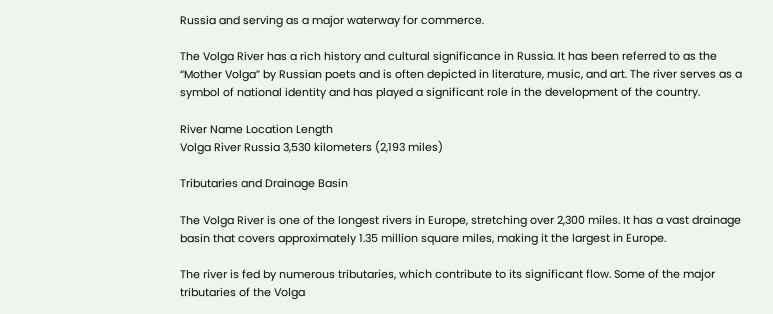Russia and serving as a major waterway for commerce.

The Volga River has a rich history and cultural significance in Russia. It has been referred to as the “Mother Volga” by Russian poets and is often depicted in literature, music, and art. The river serves as a symbol of national identity and has played a significant role in the development of the country.

River Name Location Length
Volga River Russia 3,530 kilometers (2,193 miles)

Tributaries and Drainage Basin

The Volga River is one of the longest rivers in Europe, stretching over 2,300 miles. It has a vast drainage basin that covers approximately 1.35 million square miles, making it the largest in Europe.

The river is fed by numerous tributaries, which contribute to its significant flow. Some of the major tributaries of the Volga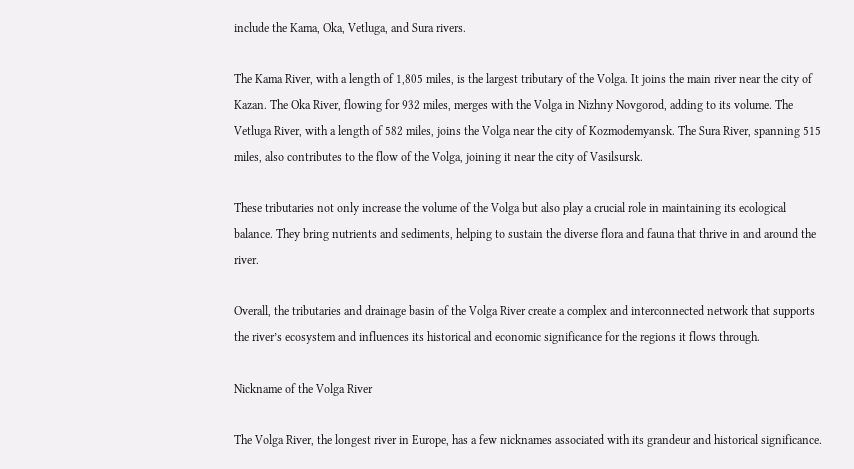include the Kama, Oka, Vetluga, and Sura rivers.

The Kama River, with a length of 1,805 miles, is the largest tributary of the Volga. It joins the main river near the city of Kazan. The Oka River, flowing for 932 miles, merges with the Volga in Nizhny Novgorod, adding to its volume. The Vetluga River, with a length of 582 miles, joins the Volga near the city of Kozmodemyansk. The Sura River, spanning 515 miles, also contributes to the flow of the Volga, joining it near the city of Vasilsursk.

These tributaries not only increase the volume of the Volga but also play a crucial role in maintaining its ecological balance. They bring nutrients and sediments, helping to sustain the diverse flora and fauna that thrive in and around the river.

Overall, the tributaries and drainage basin of the Volga River create a complex and interconnected network that supports the river’s ecosystem and influences its historical and economic significance for the regions it flows through.

Nickname of the Volga River

The Volga River, the longest river in Europe, has a few nicknames associated with its grandeur and historical significance.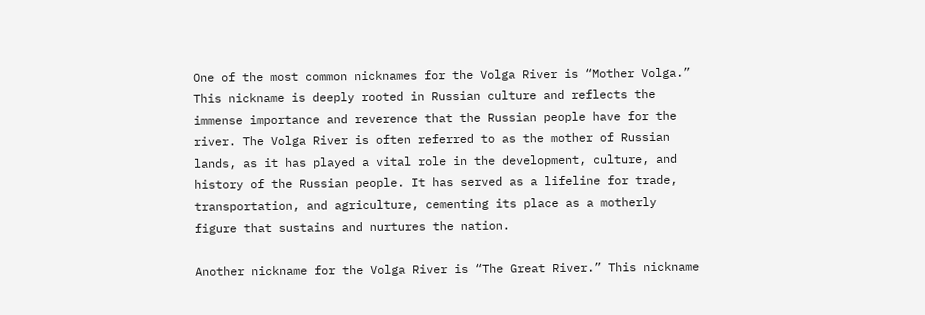One of the most common nicknames for the Volga River is “Mother Volga.” This nickname is deeply rooted in Russian culture and reflects the immense importance and reverence that the Russian people have for the river. The Volga River is often referred to as the mother of Russian lands, as it has played a vital role in the development, culture, and history of the Russian people. It has served as a lifeline for trade, transportation, and agriculture, cementing its place as a motherly figure that sustains and nurtures the nation.

Another nickname for the Volga River is “The Great River.” This nickname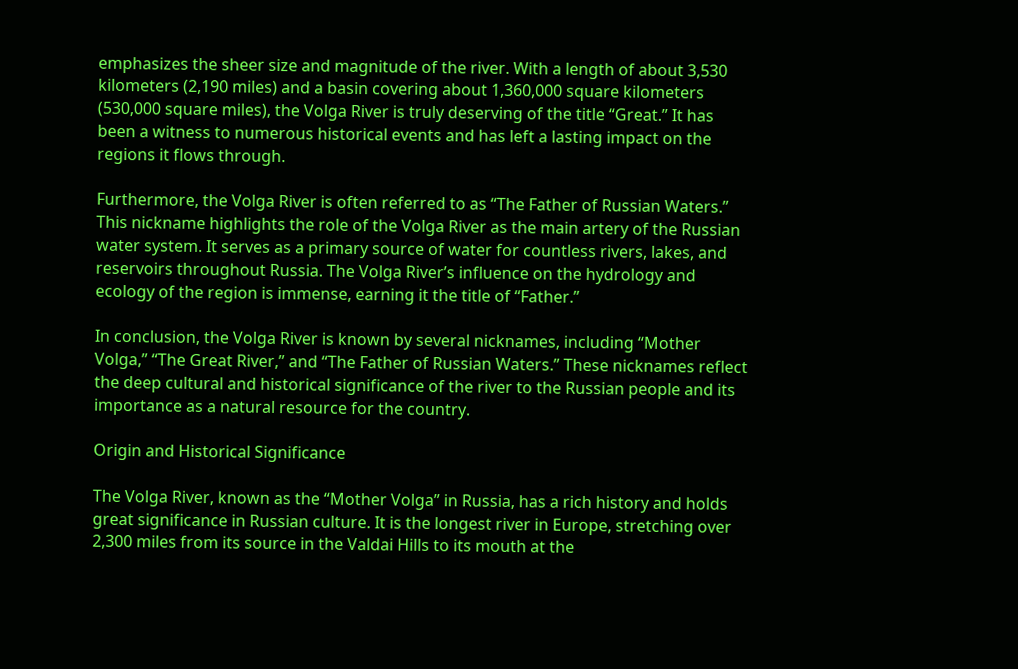emphasizes the sheer size and magnitude of the river. With a length of about 3,530 kilometers (2,190 miles) and a basin covering about 1,360,000 square kilometers (530,000 square miles), the Volga River is truly deserving of the title “Great.” It has been a witness to numerous historical events and has left a lasting impact on the regions it flows through.

Furthermore, the Volga River is often referred to as “The Father of Russian Waters.” This nickname highlights the role of the Volga River as the main artery of the Russian water system. It serves as a primary source of water for countless rivers, lakes, and reservoirs throughout Russia. The Volga River’s influence on the hydrology and ecology of the region is immense, earning it the title of “Father.”

In conclusion, the Volga River is known by several nicknames, including “Mother Volga,” “The Great River,” and “The Father of Russian Waters.” These nicknames reflect the deep cultural and historical significance of the river to the Russian people and its importance as a natural resource for the country.

Origin and Historical Significance

The Volga River, known as the “Mother Volga” in Russia, has a rich history and holds great significance in Russian culture. It is the longest river in Europe, stretching over 2,300 miles from its source in the Valdai Hills to its mouth at the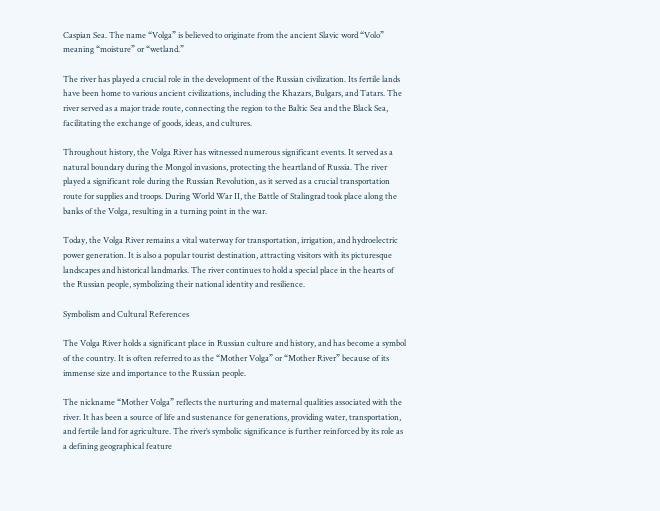Caspian Sea. The name “Volga” is believed to originate from the ancient Slavic word “Volo” meaning “moisture” or “wetland.”

The river has played a crucial role in the development of the Russian civilization. Its fertile lands have been home to various ancient civilizations, including the Khazars, Bulgars, and Tatars. The river served as a major trade route, connecting the region to the Baltic Sea and the Black Sea, facilitating the exchange of goods, ideas, and cultures.

Throughout history, the Volga River has witnessed numerous significant events. It served as a natural boundary during the Mongol invasions, protecting the heartland of Russia. The river played a significant role during the Russian Revolution, as it served as a crucial transportation route for supplies and troops. During World War II, the Battle of Stalingrad took place along the banks of the Volga, resulting in a turning point in the war.

Today, the Volga River remains a vital waterway for transportation, irrigation, and hydroelectric power generation. It is also a popular tourist destination, attracting visitors with its picturesque landscapes and historical landmarks. The river continues to hold a special place in the hearts of the Russian people, symbolizing their national identity and resilience.

Symbolism and Cultural References

The Volga River holds a significant place in Russian culture and history, and has become a symbol of the country. It is often referred to as the “Mother Volga” or “Mother River” because of its immense size and importance to the Russian people.

The nickname “Mother Volga” reflects the nurturing and maternal qualities associated with the river. It has been a source of life and sustenance for generations, providing water, transportation, and fertile land for agriculture. The river’s symbolic significance is further reinforced by its role as a defining geographical feature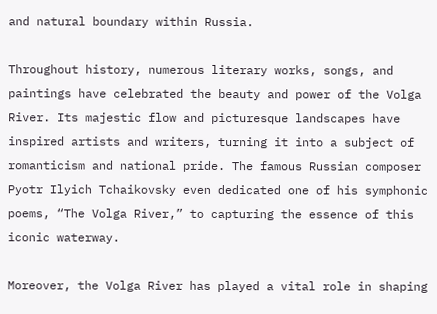and natural boundary within Russia.

Throughout history, numerous literary works, songs, and paintings have celebrated the beauty and power of the Volga River. Its majestic flow and picturesque landscapes have inspired artists and writers, turning it into a subject of romanticism and national pride. The famous Russian composer Pyotr Ilyich Tchaikovsky even dedicated one of his symphonic poems, “The Volga River,” to capturing the essence of this iconic waterway.

Moreover, the Volga River has played a vital role in shaping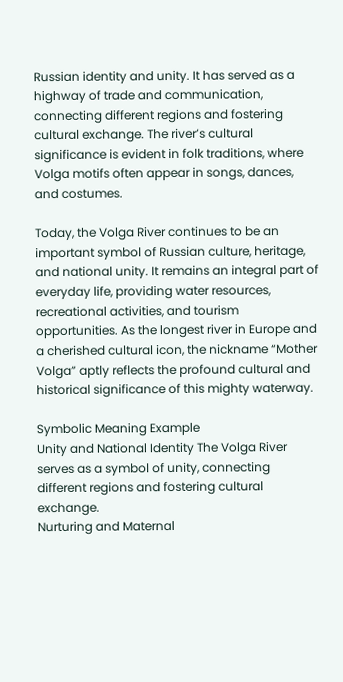Russian identity and unity. It has served as a highway of trade and communication, connecting different regions and fostering cultural exchange. The river’s cultural significance is evident in folk traditions, where Volga motifs often appear in songs, dances, and costumes.

Today, the Volga River continues to be an important symbol of Russian culture, heritage, and national unity. It remains an integral part of everyday life, providing water resources, recreational activities, and tourism opportunities. As the longest river in Europe and a cherished cultural icon, the nickname “Mother Volga” aptly reflects the profound cultural and historical significance of this mighty waterway.

Symbolic Meaning Example
Unity and National Identity The Volga River serves as a symbol of unity, connecting different regions and fostering cultural exchange.
Nurturing and Maternal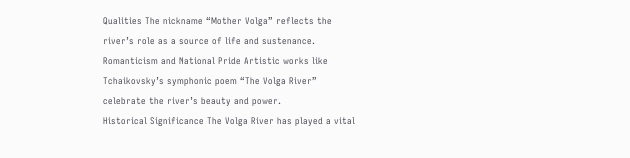Qualities The nickname “Mother Volga” reflects the river’s role as a source of life and sustenance.
Romanticism and National Pride Artistic works like Tchaikovsky’s symphonic poem “The Volga River” celebrate the river’s beauty and power.
Historical Significance The Volga River has played a vital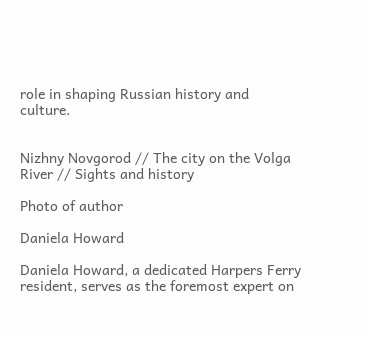role in shaping Russian history and culture.


Nizhny Novgorod // The city on the Volga River // Sights and history

Photo of author

Daniela Howard

Daniela Howard, a dedicated Harpers Ferry resident, serves as the foremost expert on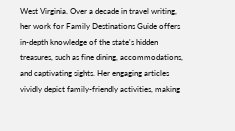West Virginia. Over a decade in travel writing, her work for Family Destinations Guide offers in-depth knowledge of the state's hidden treasures, such as fine dining, accommodations, and captivating sights. Her engaging articles vividly depict family-friendly activities, making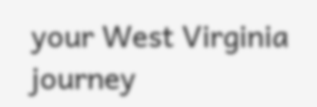your West Virginia journey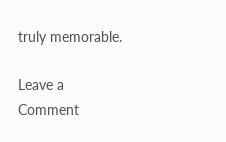truly memorable.

Leave a Comment